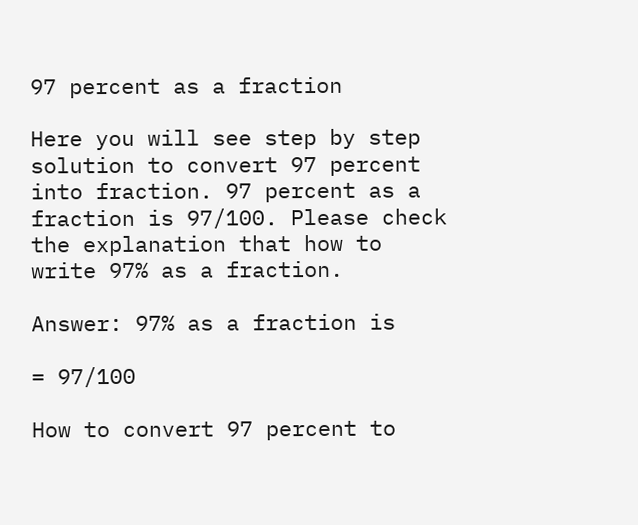97 percent as a fraction

Here you will see step by step solution to convert 97 percent into fraction. 97 percent as a fraction is 97/100. Please check the explanation that how to write 97% as a fraction.

Answer: 97% as a fraction is

= 97/100

How to convert 97 percent to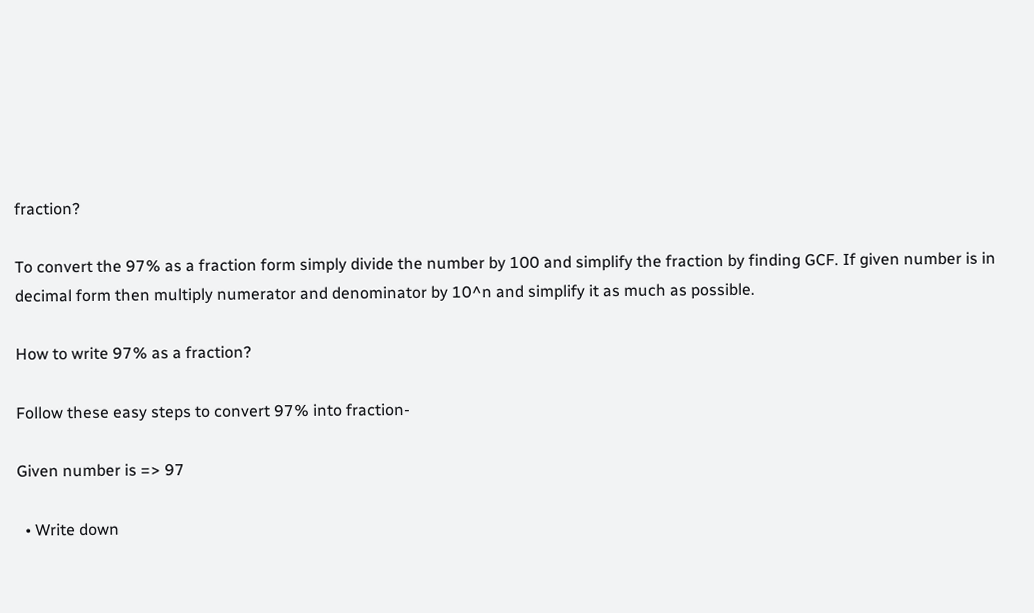fraction?

To convert the 97% as a fraction form simply divide the number by 100 and simplify the fraction by finding GCF. If given number is in decimal form then multiply numerator and denominator by 10^n and simplify it as much as possible.

How to write 97% as a fraction?

Follow these easy steps to convert 97% into fraction-

Given number is => 97

  • Write down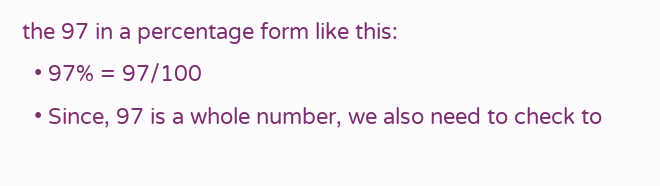the 97 in a percentage form like this:
  • 97% = 97/100
  • Since, 97 is a whole number, we also need to check to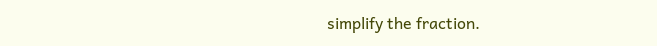simplify the fraction.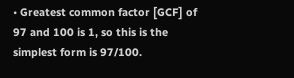• Greatest common factor [GCF] of 97 and 100 is 1, so this is the simplest form is 97/100.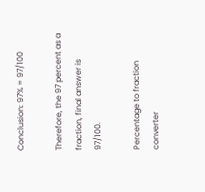Conclusion: 97% = 97/100

Therefore, the 97 percent as a fraction, final answer is 97/100.

Percentage to fraction converter